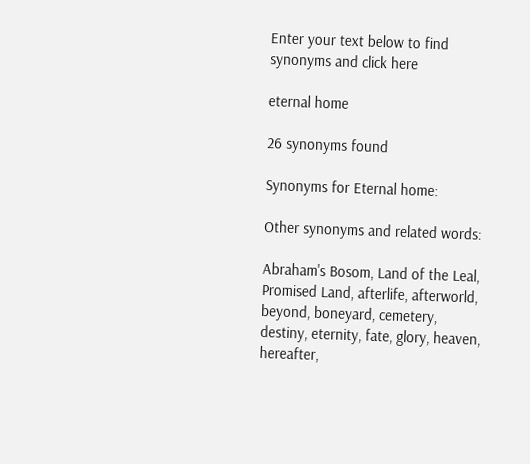Enter your text below to find synonyms and click here

eternal home

26 synonyms found

Synonyms for Eternal home:

Other synonyms and related words:

Abraham's Bosom, Land of the Leal, Promised Land, afterlife, afterworld, beyond, boneyard, cemetery, destiny, eternity, fate, glory, heaven, hereafter,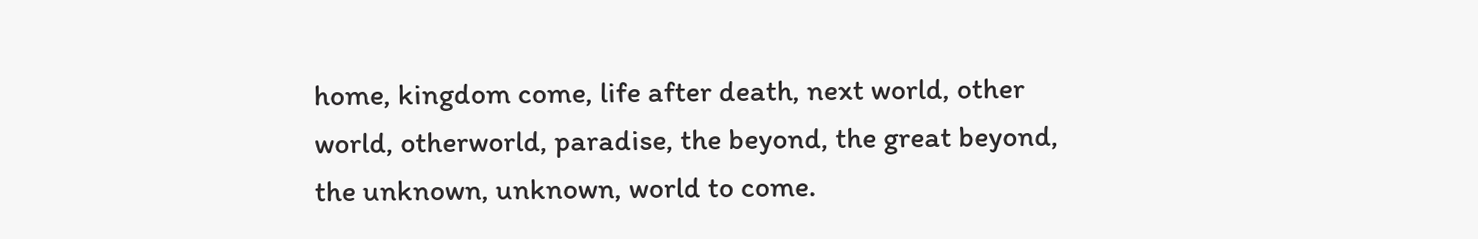home, kingdom come, life after death, next world, other world, otherworld, paradise, the beyond, the great beyond, the unknown, unknown, world to come.